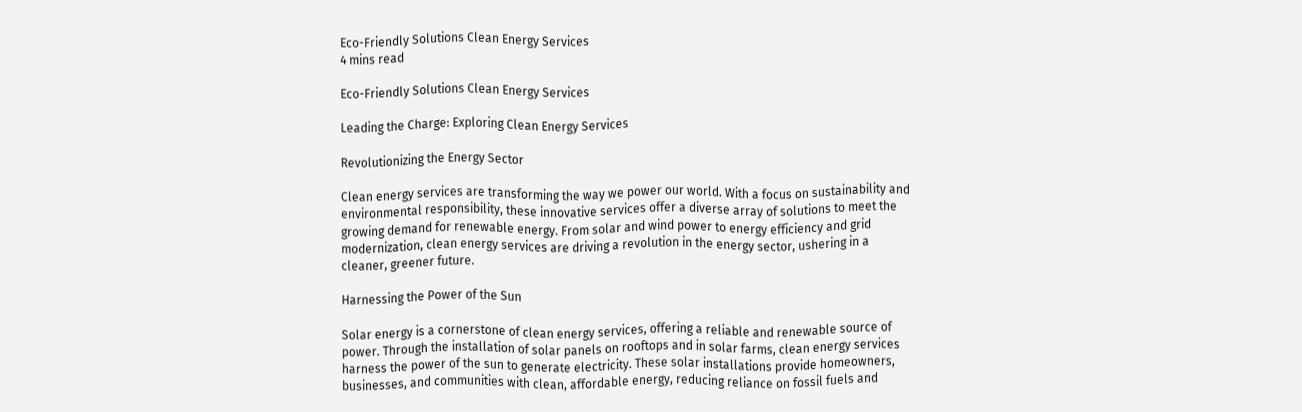Eco-Friendly Solutions Clean Energy Services
4 mins read

Eco-Friendly Solutions Clean Energy Services

Leading the Charge: Exploring Clean Energy Services

Revolutionizing the Energy Sector

Clean energy services are transforming the way we power our world. With a focus on sustainability and environmental responsibility, these innovative services offer a diverse array of solutions to meet the growing demand for renewable energy. From solar and wind power to energy efficiency and grid modernization, clean energy services are driving a revolution in the energy sector, ushering in a cleaner, greener future.

Harnessing the Power of the Sun

Solar energy is a cornerstone of clean energy services, offering a reliable and renewable source of power. Through the installation of solar panels on rooftops and in solar farms, clean energy services harness the power of the sun to generate electricity. These solar installations provide homeowners, businesses, and communities with clean, affordable energy, reducing reliance on fossil fuels and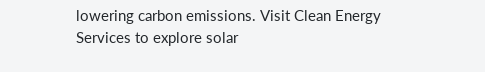lowering carbon emissions. Visit Clean Energy Services to explore solar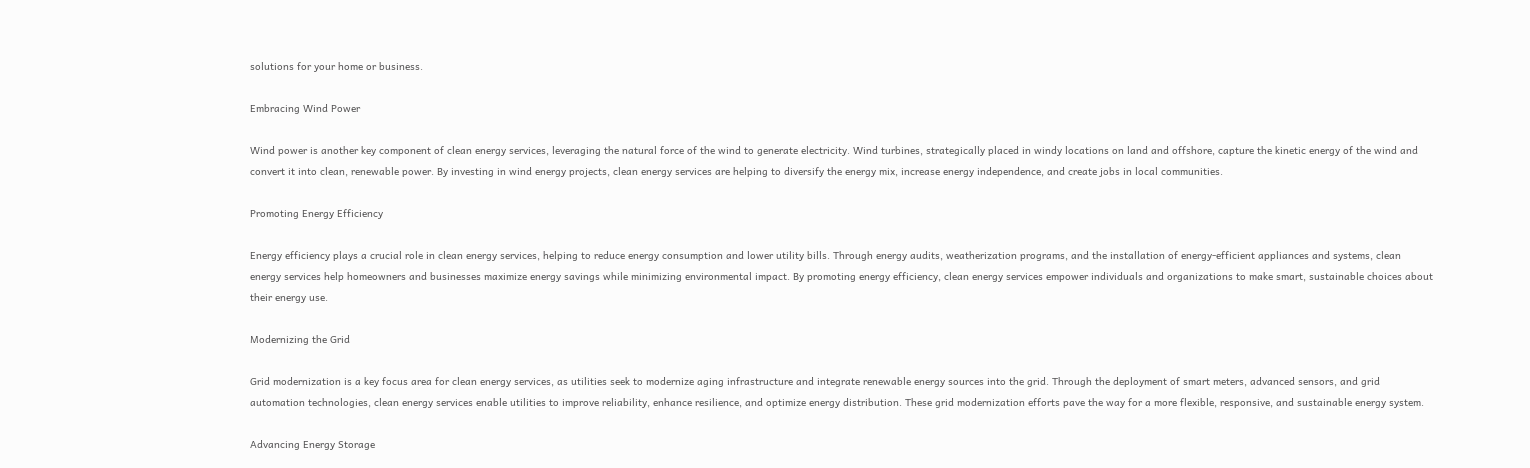solutions for your home or business.

Embracing Wind Power

Wind power is another key component of clean energy services, leveraging the natural force of the wind to generate electricity. Wind turbines, strategically placed in windy locations on land and offshore, capture the kinetic energy of the wind and convert it into clean, renewable power. By investing in wind energy projects, clean energy services are helping to diversify the energy mix, increase energy independence, and create jobs in local communities.

Promoting Energy Efficiency

Energy efficiency plays a crucial role in clean energy services, helping to reduce energy consumption and lower utility bills. Through energy audits, weatherization programs, and the installation of energy-efficient appliances and systems, clean energy services help homeowners and businesses maximize energy savings while minimizing environmental impact. By promoting energy efficiency, clean energy services empower individuals and organizations to make smart, sustainable choices about their energy use.

Modernizing the Grid

Grid modernization is a key focus area for clean energy services, as utilities seek to modernize aging infrastructure and integrate renewable energy sources into the grid. Through the deployment of smart meters, advanced sensors, and grid automation technologies, clean energy services enable utilities to improve reliability, enhance resilience, and optimize energy distribution. These grid modernization efforts pave the way for a more flexible, responsive, and sustainable energy system.

Advancing Energy Storage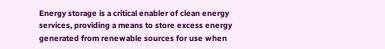Energy storage is a critical enabler of clean energy services, providing a means to store excess energy generated from renewable sources for use when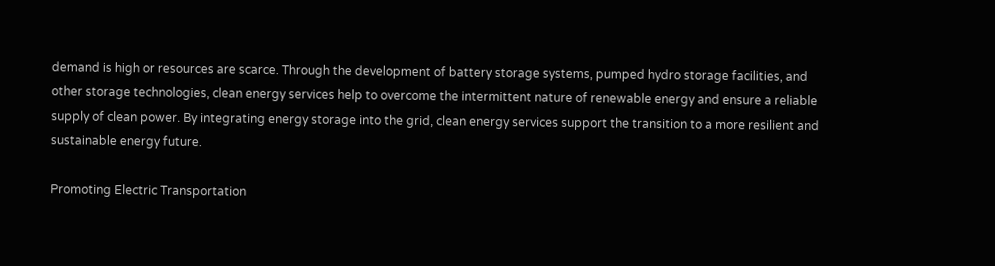demand is high or resources are scarce. Through the development of battery storage systems, pumped hydro storage facilities, and other storage technologies, clean energy services help to overcome the intermittent nature of renewable energy and ensure a reliable supply of clean power. By integrating energy storage into the grid, clean energy services support the transition to a more resilient and sustainable energy future.

Promoting Electric Transportation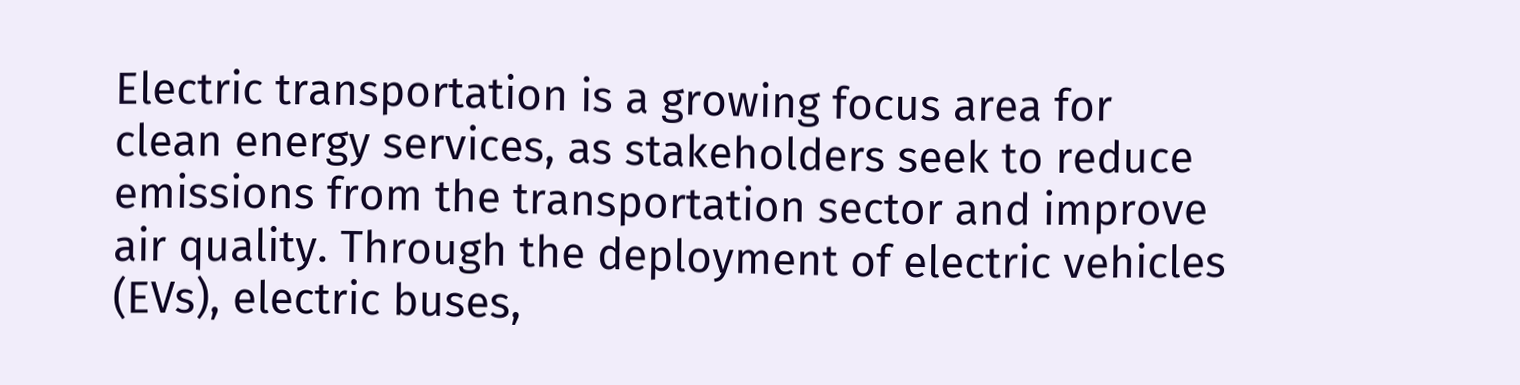Electric transportation is a growing focus area for clean energy services, as stakeholders seek to reduce emissions from the transportation sector and improve air quality. Through the deployment of electric vehicles (EVs), electric buses,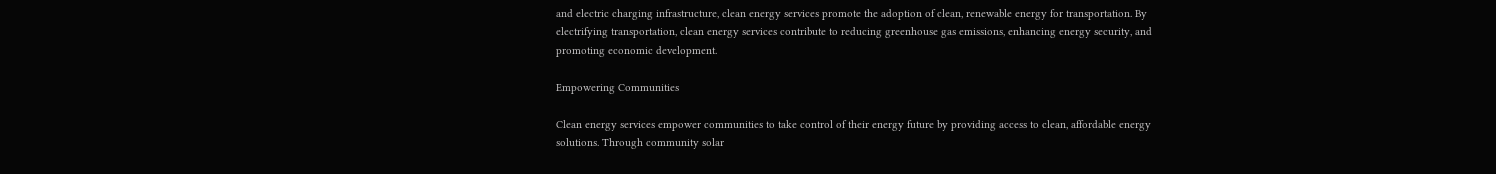and electric charging infrastructure, clean energy services promote the adoption of clean, renewable energy for transportation. By electrifying transportation, clean energy services contribute to reducing greenhouse gas emissions, enhancing energy security, and promoting economic development.

Empowering Communities

Clean energy services empower communities to take control of their energy future by providing access to clean, affordable energy solutions. Through community solar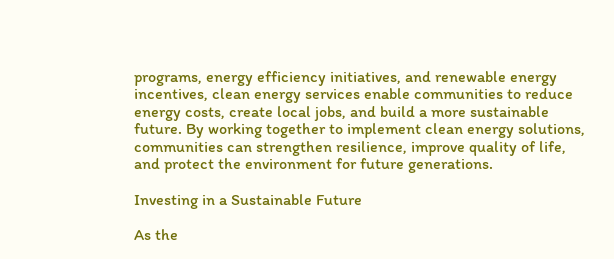programs, energy efficiency initiatives, and renewable energy incentives, clean energy services enable communities to reduce energy costs, create local jobs, and build a more sustainable future. By working together to implement clean energy solutions, communities can strengthen resilience, improve quality of life, and protect the environment for future generations.

Investing in a Sustainable Future

As the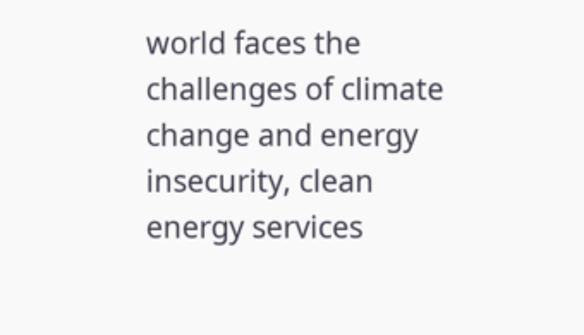world faces the challenges of climate change and energy insecurity, clean energy services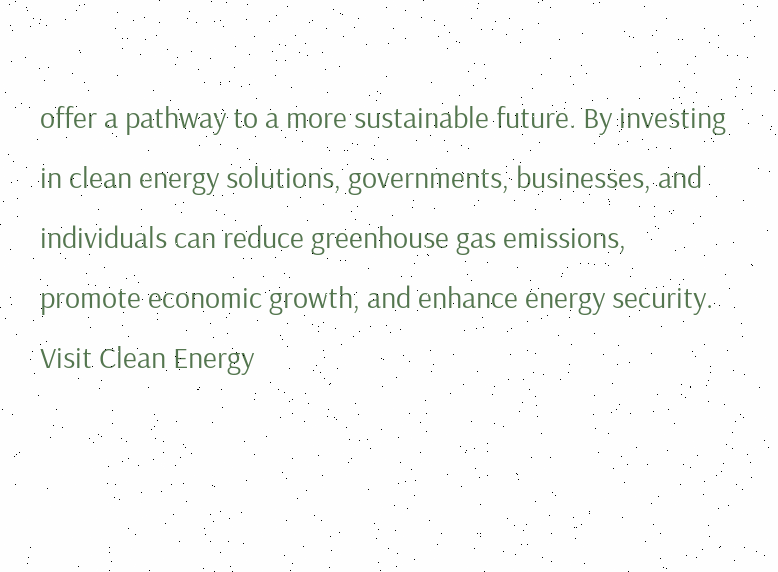offer a pathway to a more sustainable future. By investing in clean energy solutions, governments, businesses, and individuals can reduce greenhouse gas emissions, promote economic growth, and enhance energy security. Visit Clean Energy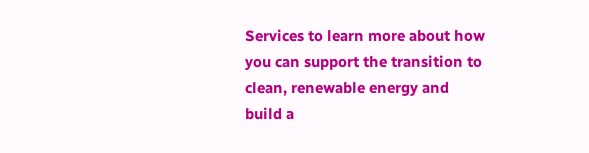Services to learn more about how you can support the transition to clean, renewable energy and build a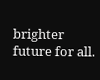brighter future for all.